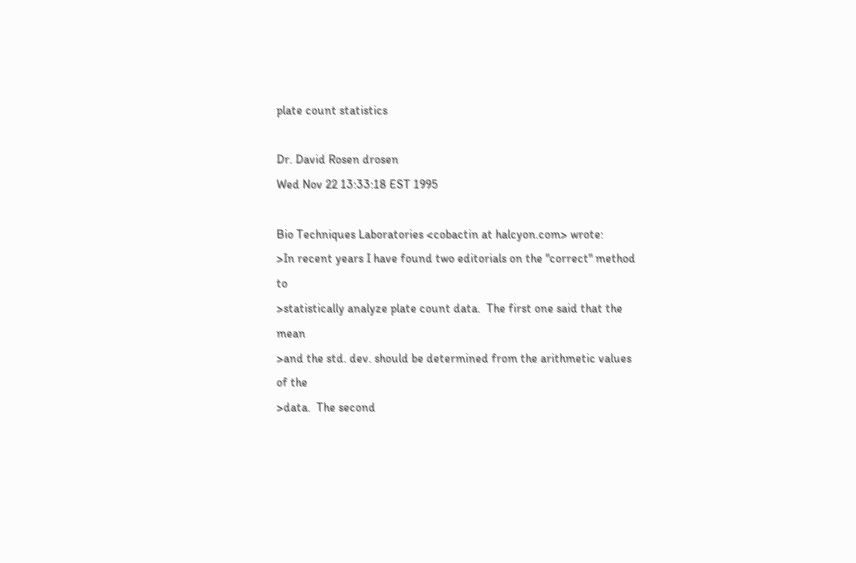plate count statistics

Dr. David Rosen drosen
Wed Nov 22 13:33:18 EST 1995

Bio Techniques Laboratories <cobactin at halcyon.com> wrote:
>In recent years I have found two editorials on the "correct" method to
>statistically analyze plate count data.  The first one said that the mean
>and the std. dev. should be determined from the arithmetic values of the
>data.  The second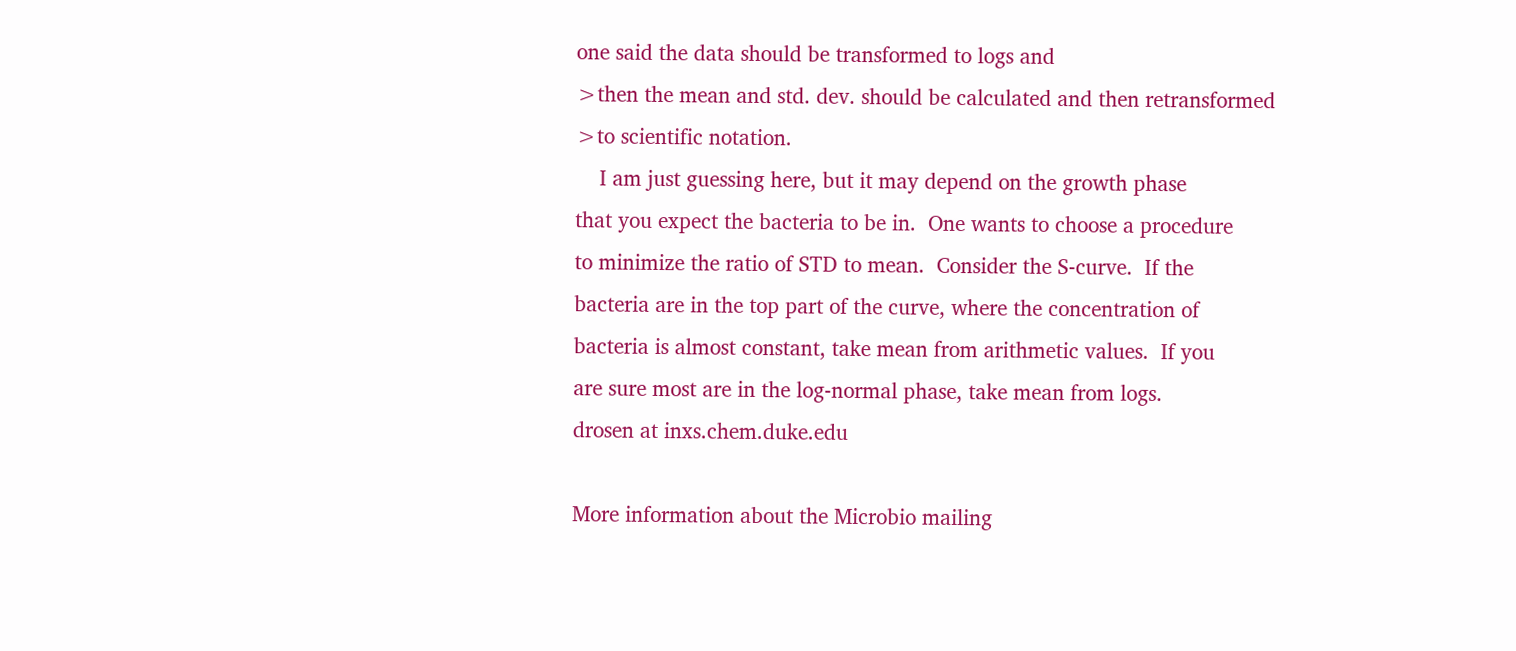one said the data should be transformed to logs and
>then the mean and std. dev. should be calculated and then retransformed
>to scientific notation.
    I am just guessing here, but it may depend on the growth phase
that you expect the bacteria to be in.  One wants to choose a procedure
to minimize the ratio of STD to mean.  Consider the S-curve.  If the
bacteria are in the top part of the curve, where the concentration of
bacteria is almost constant, take mean from arithmetic values.  If you
are sure most are in the log-normal phase, take mean from logs.
drosen at inxs.chem.duke.edu

More information about the Microbio mailing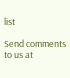list

Send comments to us at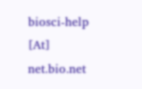biosci-help [At] net.bio.net